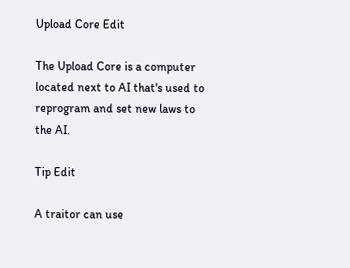Upload Core Edit

The Upload Core is a computer located next to AI that's used to reprogram and set new laws to the AI.

Tip Edit

A traitor can use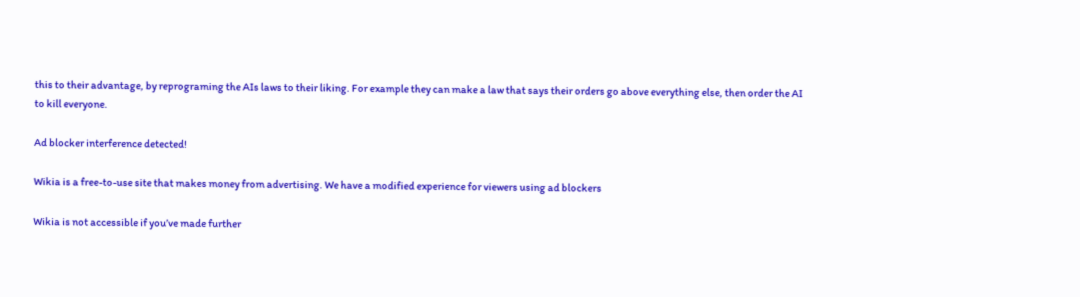this to their advantage, by reprograming the AIs laws to their liking. For example they can make a law that says their orders go above everything else, then order the AI to kill everyone.

Ad blocker interference detected!

Wikia is a free-to-use site that makes money from advertising. We have a modified experience for viewers using ad blockers

Wikia is not accessible if you’ve made further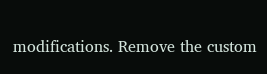modifications. Remove the custom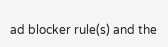ad blocker rule(s) and the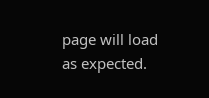page will load as expected.